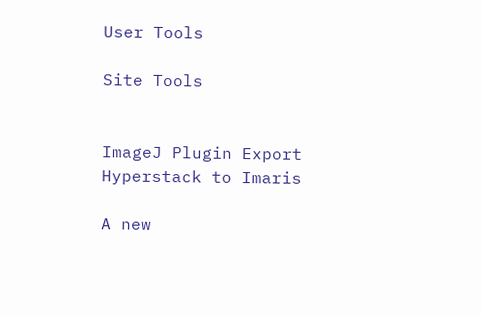User Tools

Site Tools


ImageJ Plugin Export Hyperstack to Imaris

A new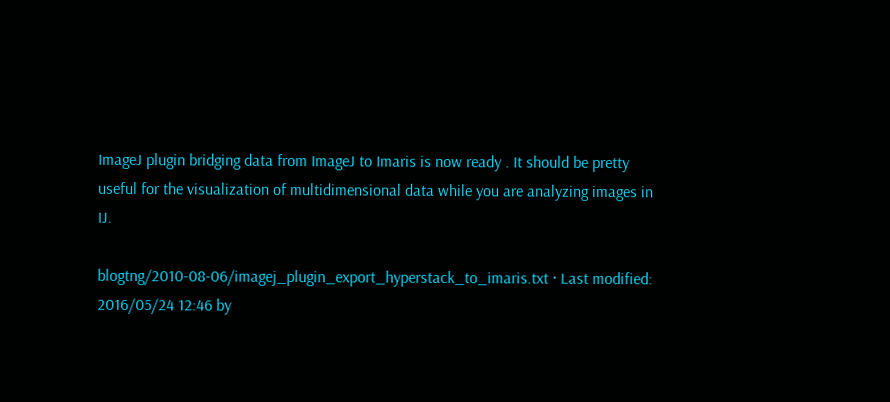ImageJ plugin bridging data from ImageJ to Imaris is now ready . It should be pretty useful for the visualization of multidimensional data while you are analyzing images in IJ.

blogtng/2010-08-06/imagej_plugin_export_hyperstack_to_imaris.txt · Last modified: 2016/05/24 12:46 by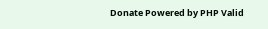Donate Powered by PHP Valid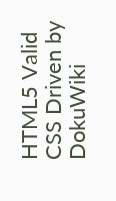HTML5 Valid CSS Driven by DokuWiki